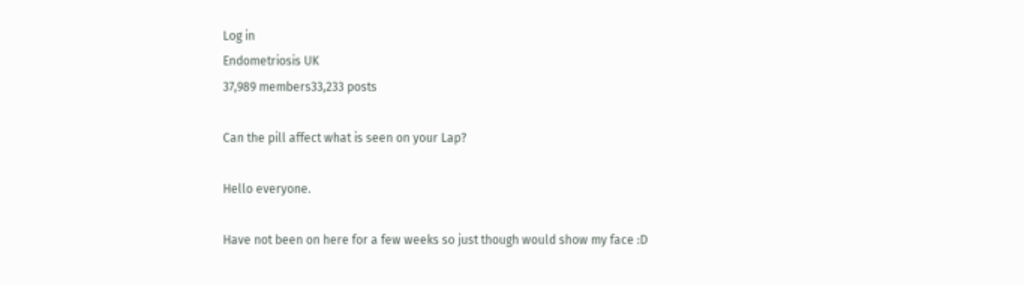Log in
Endometriosis UK
37,989 members33,233 posts

Can the pill affect what is seen on your Lap?

Hello everyone.

Have not been on here for a few weeks so just though would show my face :D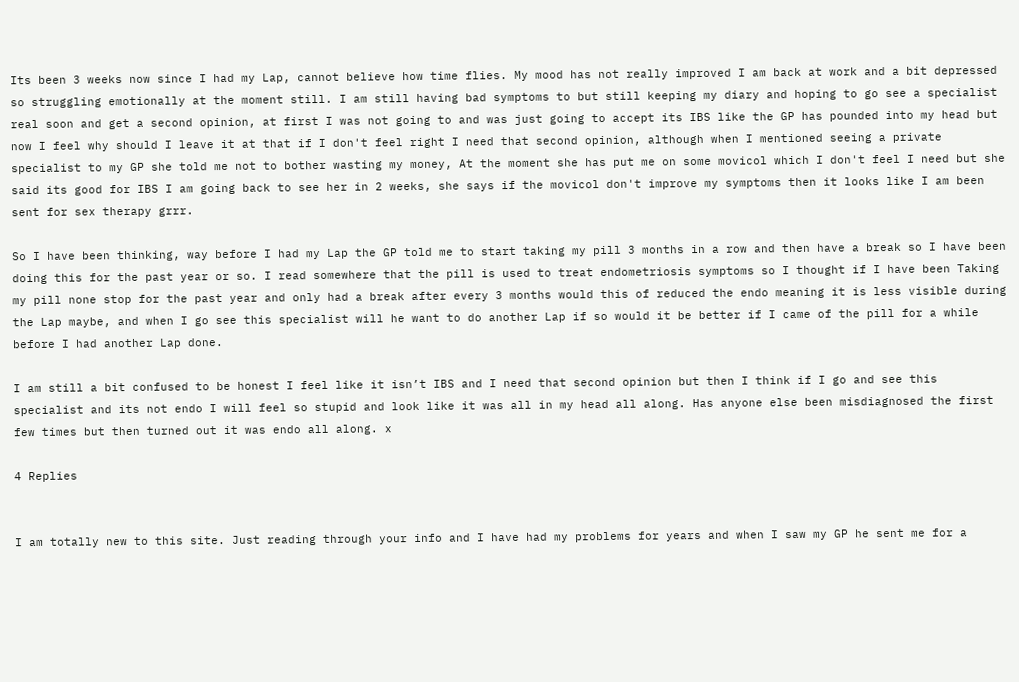Its been 3 weeks now since I had my Lap, cannot believe how time flies. My mood has not really improved I am back at work and a bit depressed so struggling emotionally at the moment still. I am still having bad symptoms to but still keeping my diary and hoping to go see a specialist real soon and get a second opinion, at first I was not going to and was just going to accept its IBS like the GP has pounded into my head but now I feel why should I leave it at that if I don't feel right I need that second opinion, although when I mentioned seeing a private specialist to my GP she told me not to bother wasting my money, At the moment she has put me on some movicol which I don't feel I need but she said its good for IBS I am going back to see her in 2 weeks, she says if the movicol don't improve my symptoms then it looks like I am been sent for sex therapy grrr.

So I have been thinking, way before I had my Lap the GP told me to start taking my pill 3 months in a row and then have a break so I have been doing this for the past year or so. I read somewhere that the pill is used to treat endometriosis symptoms so I thought if I have been Taking my pill none stop for the past year and only had a break after every 3 months would this of reduced the endo meaning it is less visible during the Lap maybe, and when I go see this specialist will he want to do another Lap if so would it be better if I came of the pill for a while before I had another Lap done.

I am still a bit confused to be honest I feel like it isn’t IBS and I need that second opinion but then I think if I go and see this specialist and its not endo I will feel so stupid and look like it was all in my head all along. Has anyone else been misdiagnosed the first few times but then turned out it was endo all along. x

4 Replies


I am totally new to this site. Just reading through your info and I have had my problems for years and when I saw my GP he sent me for a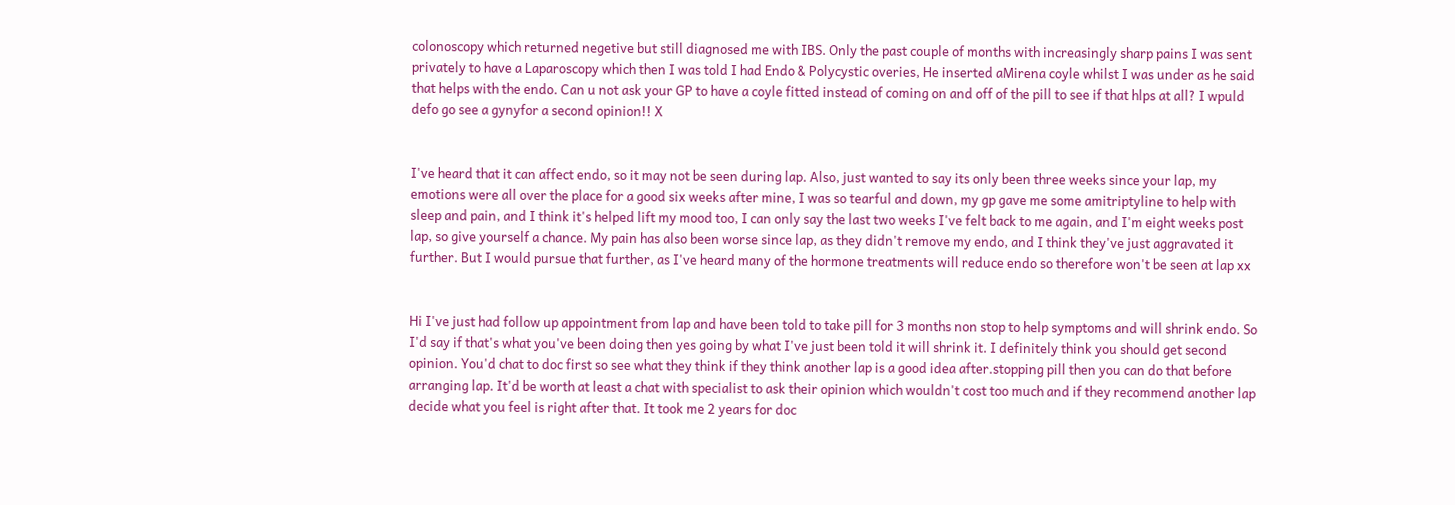colonoscopy which returned negetive but still diagnosed me with IBS. Only the past couple of months with increasingly sharp pains I was sent privately to have a Laparoscopy which then I was told I had Endo & Polycystic overies, He inserted aMirena coyle whilst I was under as he said that helps with the endo. Can u not ask your GP to have a coyle fitted instead of coming on and off of the pill to see if that hlps at all? I wpuld defo go see a gynyfor a second opinion!! X


I've heard that it can affect endo, so it may not be seen during lap. Also, just wanted to say its only been three weeks since your lap, my emotions were all over the place for a good six weeks after mine, I was so tearful and down, my gp gave me some amitriptyline to help with sleep and pain, and I think it's helped lift my mood too, I can only say the last two weeks I've felt back to me again, and I'm eight weeks post lap, so give yourself a chance. My pain has also been worse since lap, as they didn't remove my endo, and I think they've just aggravated it further. But I would pursue that further, as I've heard many of the hormone treatments will reduce endo so therefore won't be seen at lap xx


Hi I've just had follow up appointment from lap and have been told to take pill for 3 months non stop to help symptoms and will shrink endo. So I'd say if that's what you've been doing then yes going by what I've just been told it will shrink it. I definitely think you should get second opinion. You'd chat to doc first so see what they think if they think another lap is a good idea after.stopping pill then you can do that before arranging lap. It'd be worth at least a chat with specialist to ask their opinion which wouldn't cost too much and if they recommend another lap decide what you feel is right after that. It took me 2 years for doc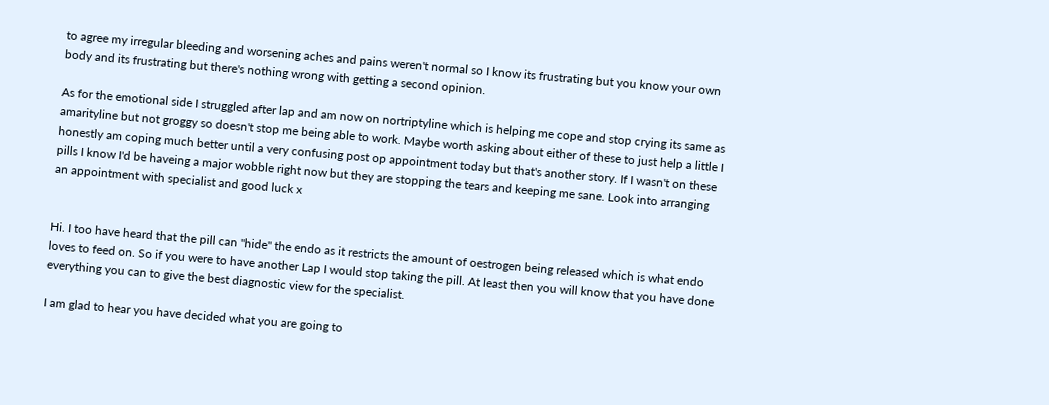to agree my irregular bleeding and worsening aches and pains weren't normal so I know its frustrating but you know your own body and its frustrating but there's nothing wrong with getting a second opinion.

As for the emotional side I struggled after lap and am now on nortriptyline which is helping me cope and stop crying its same as amarityline but not groggy so doesn't stop me being able to work. Maybe worth asking about either of these to just help a little I honestly am coping much better until a very confusing post op appointment today but that's another story. If I wasn't on these pills I know I'd be haveing a major wobble right now but they are stopping the tears and keeping me sane. Look into arranging an appointment with specialist and good luck x


Hi. I too have heard that the pill can "hide" the endo as it restricts the amount of oestrogen being released which is what endo loves to feed on. So if you were to have another Lap I would stop taking the pill. At least then you will know that you have done everything you can to give the best diagnostic view for the specialist.

I am glad to hear you have decided what you are going to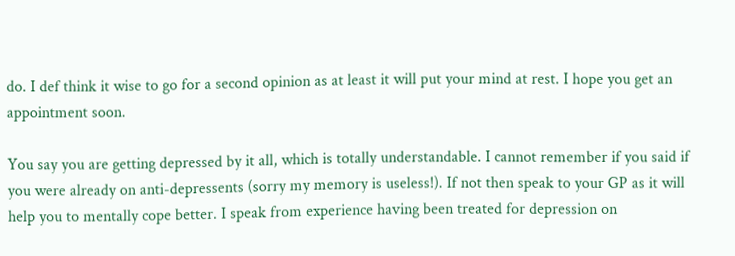do. I def think it wise to go for a second opinion as at least it will put your mind at rest. I hope you get an appointment soon.

You say you are getting depressed by it all, which is totally understandable. I cannot remember if you said if you were already on anti-depressents (sorry my memory is useless!). If not then speak to your GP as it will help you to mentally cope better. I speak from experience having been treated for depression on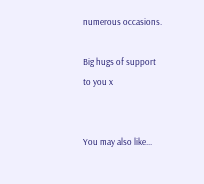numerous occasions.

Big hugs of support to you x


You may also like...